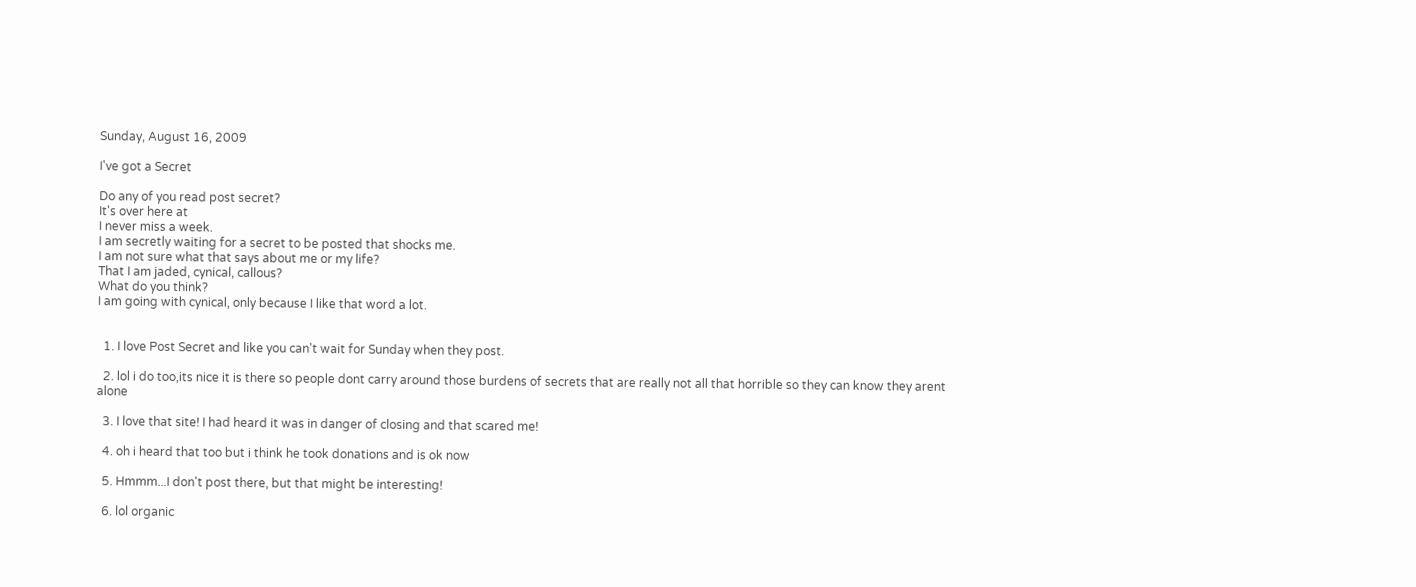Sunday, August 16, 2009

I've got a Secret

Do any of you read post secret?
It's over here at
I never miss a week.
I am secretly waiting for a secret to be posted that shocks me.
I am not sure what that says about me or my life?
That I am jaded, cynical, callous?
What do you think?
I am going with cynical, only because I like that word a lot.


  1. I love Post Secret and like you can't wait for Sunday when they post.

  2. lol i do too,its nice it is there so people dont carry around those burdens of secrets that are really not all that horrible so they can know they arent alone

  3. I love that site! I had heard it was in danger of closing and that scared me!

  4. oh i heard that too but i think he took donations and is ok now

  5. Hmmm...I don't post there, but that might be interesting!

  6. lol organic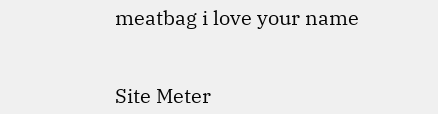meatbag i love your name


Site Meter